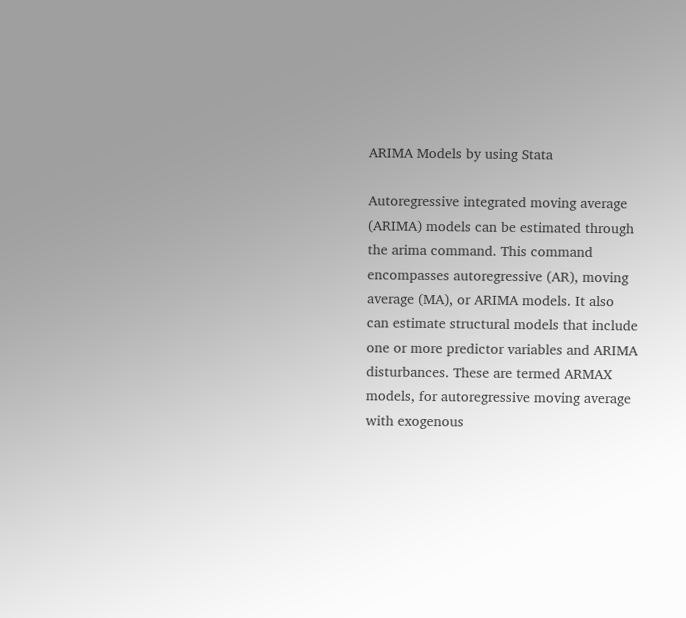ARIMA Models by using Stata

Autoregressive integrated moving average (ARIMA) models can be estimated through the arima command. This command encompasses autoregressive (AR), moving average (MA), or ARIMA models. It also can estimate structural models that include one or more predictor variables and ARIMA disturbances. These are termed ARMAX models, for autoregressive moving average with exogenous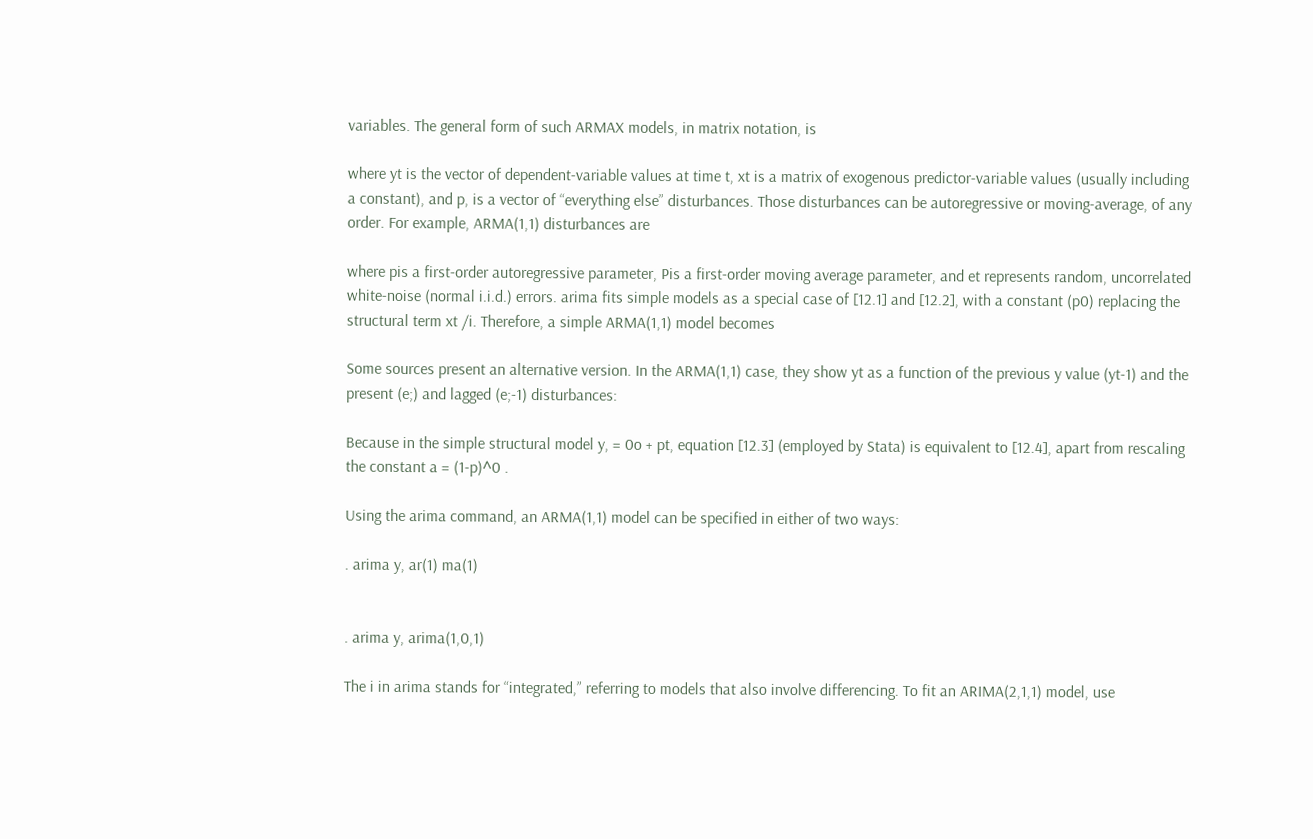variables. The general form of such ARMAX models, in matrix notation, is

where yt is the vector of dependent-variable values at time t, xt is a matrix of exogenous predictor-variable values (usually including a constant), and p, is a vector of “everything else” disturbances. Those disturbances can be autoregressive or moving-average, of any order. For example, ARMA(1,1) disturbances are

where pis a first-order autoregressive parameter, Pis a first-order moving average parameter, and et represents random, uncorrelated white-noise (normal i.i.d.) errors. arima fits simple models as a special case of [12.1] and [12.2], with a constant (p0) replacing the structural term xt /i. Therefore, a simple ARMA(1,1) model becomes

Some sources present an alternative version. In the ARMA(1,1) case, they show yt as a function of the previous y value (yt-1) and the present (e;) and lagged (e;-1) disturbances:

Because in the simple structural model y, = 0o + pt, equation [12.3] (employed by Stata) is equivalent to [12.4], apart from rescaling the constant a = (1-p)^0 .

Using the arima command, an ARMA(1,1) model can be specified in either of two ways:

. arima y, ar(1) ma(1)


. arima y, arima(1,0,1)

The i in arima stands for “integrated,” referring to models that also involve differencing. To fit an ARIMA(2,1,1) model, use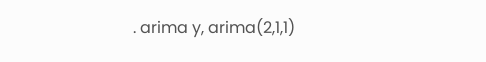. arima y, arima(2,1,1)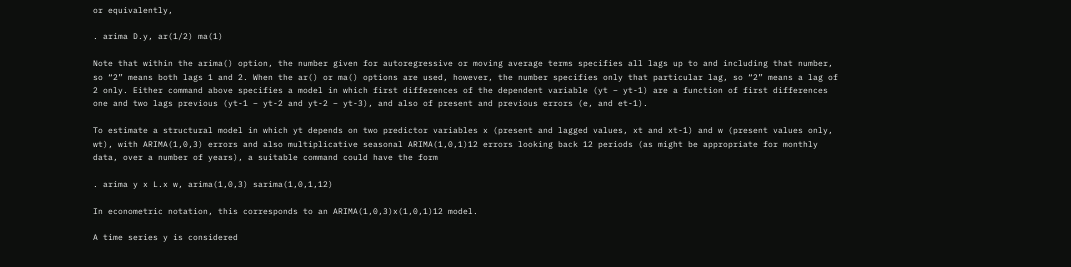or equivalently,

. arima D.y, ar(1/2) ma(1)

Note that within the arima() option, the number given for autoregressive or moving average terms specifies all lags up to and including that number, so “2” means both lags 1 and 2. When the ar() or ma() options are used, however, the number specifies only that particular lag, so “2” means a lag of 2 only. Either command above specifies a model in which first differences of the dependent variable (yt – yt-1) are a function of first differences one and two lags previous (yt-1 – yt-2 and yt-2 – yt-3), and also of present and previous errors (e, and et-1).

To estimate a structural model in which yt depends on two predictor variables x (present and lagged values, xt and xt-1) and w (present values only, wt), with ARIMA(1,0,3) errors and also multiplicative seasonal ARIMA(1,0,1)12 errors looking back 12 periods (as might be appropriate for monthly data, over a number of years), a suitable command could have the form

. arima y x L.x w, arima(1,0,3) sarima(1,0,1,12)

In econometric notation, this corresponds to an ARIMA(1,0,3)x(1,0,1)12 model.

A time series y is considered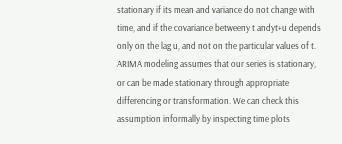stationary if its mean and variance do not change with time, and if the covariance betweeny t andyt+u depends only on the lag u, and not on the particular values of t. ARIMA modeling assumes that our series is stationary, or can be made stationary through appropriate differencing or transformation. We can check this assumption informally by inspecting time plots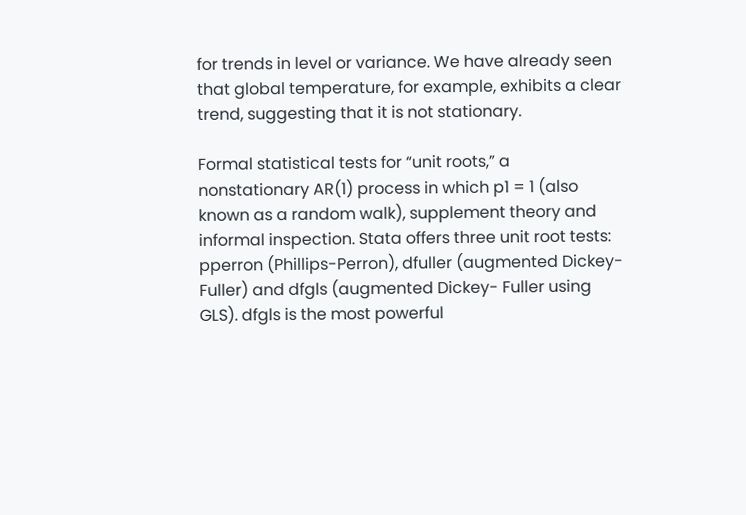for trends in level or variance. We have already seen that global temperature, for example, exhibits a clear trend, suggesting that it is not stationary.

Formal statistical tests for “unit roots,” a nonstationary AR(1) process in which p1 = 1 (also known as a random walk), supplement theory and informal inspection. Stata offers three unit root tests: pperron (Phillips-Perron), dfuller (augmented Dickey-Fuller) and dfgls (augmented Dickey- Fuller using GLS). dfgls is the most powerful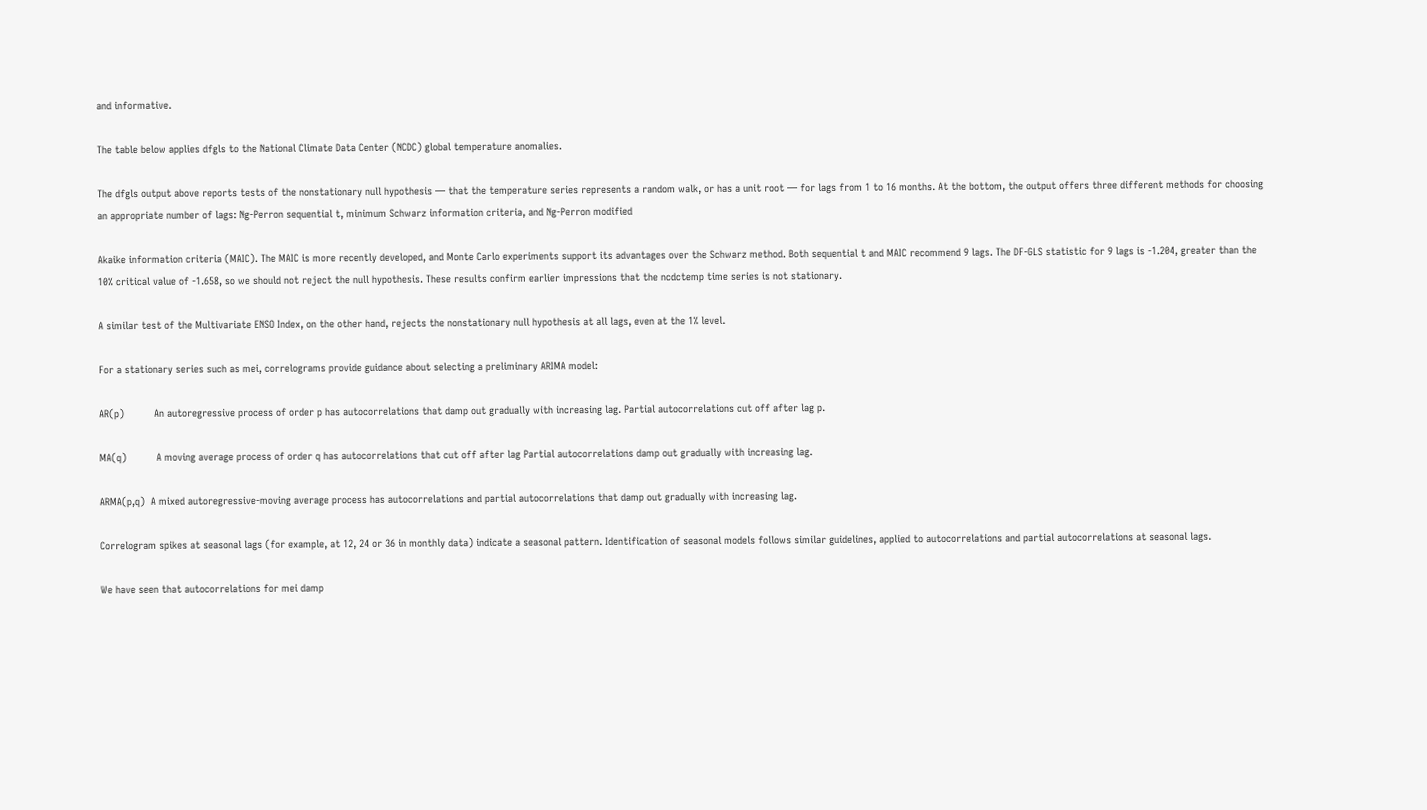and informative.

The table below applies dfgls to the National Climate Data Center (NCDC) global temperature anomalies.

The dfgls output above reports tests of the nonstationary null hypothesis — that the temperature series represents a random walk, or has a unit root — for lags from 1 to 16 months. At the bottom, the output offers three different methods for choosing an appropriate number of lags: Ng-Perron sequential t, minimum Schwarz information criteria, and Ng-Perron modified

Akaike information criteria (MAIC). The MAIC is more recently developed, and Monte Carlo experiments support its advantages over the Schwarz method. Both sequential t and MAIC recommend 9 lags. The DF-GLS statistic for 9 lags is -1.204, greater than the 10% critical value of -1.658, so we should not reject the null hypothesis. These results confirm earlier impressions that the ncdctemp time series is not stationary.

A similar test of the Multivariate ENSO Index, on the other hand, rejects the nonstationary null hypothesis at all lags, even at the 1% level.

For a stationary series such as mei, correlograms provide guidance about selecting a preliminary ARIMA model:

AR(p)          An autoregressive process of order p has autocorrelations that damp out gradually with increasing lag. Partial autocorrelations cut off after lag p.

MA(q)          A moving average process of order q has autocorrelations that cut off after lag Partial autocorrelations damp out gradually with increasing lag.

ARMA(p,q)  A mixed autoregressive-moving average process has autocorrelations and partial autocorrelations that damp out gradually with increasing lag.

Correlogram spikes at seasonal lags (for example, at 12, 24 or 36 in monthly data) indicate a seasonal pattern. Identification of seasonal models follows similar guidelines, applied to autocorrelations and partial autocorrelations at seasonal lags.

We have seen that autocorrelations for mei damp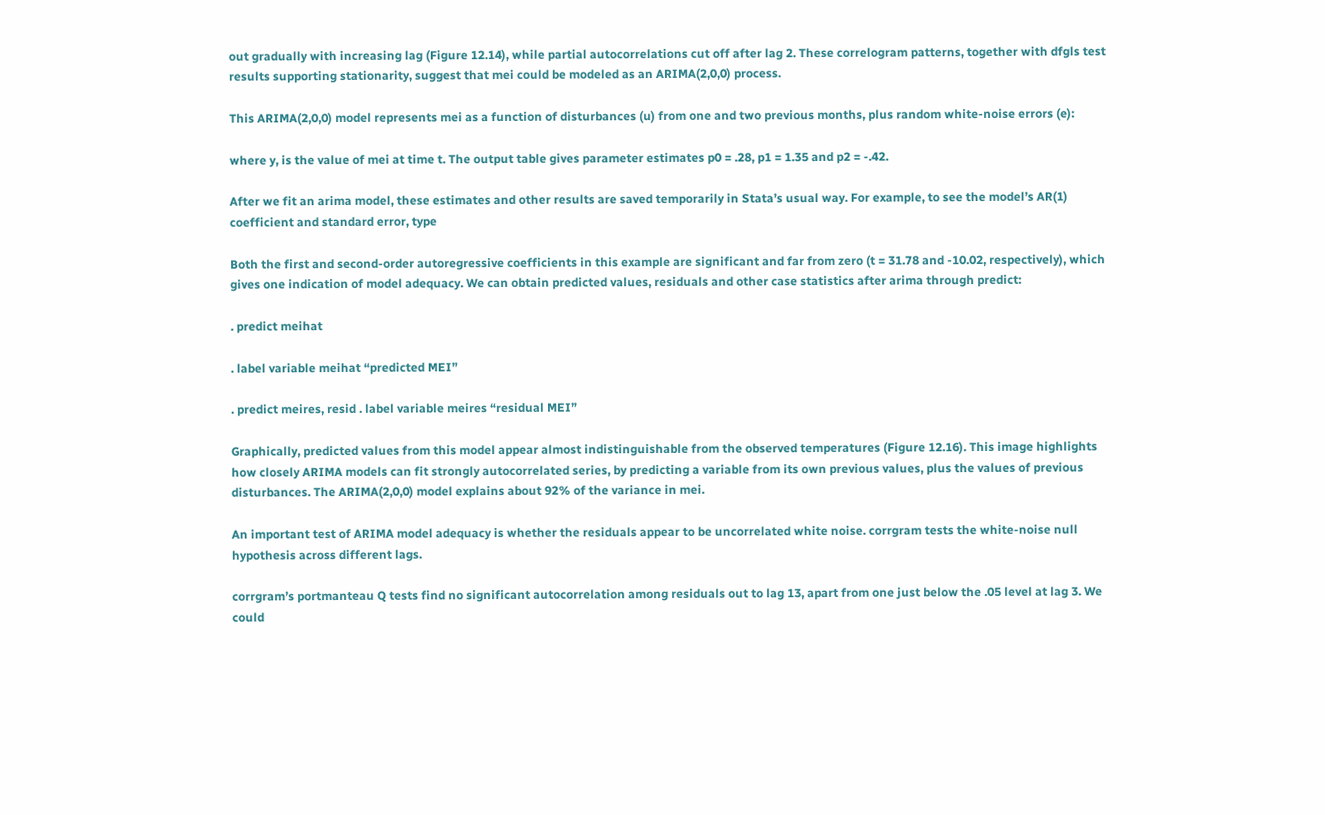out gradually with increasing lag (Figure 12.14), while partial autocorrelations cut off after lag 2. These correlogram patterns, together with dfgls test results supporting stationarity, suggest that mei could be modeled as an ARIMA(2,0,0) process.

This ARIMA(2,0,0) model represents mei as a function of disturbances (u) from one and two previous months, plus random white-noise errors (e):

where y, is the value of mei at time t. The output table gives parameter estimates p0 = .28, p1 = 1.35 and p2 = -.42.

After we fit an arima model, these estimates and other results are saved temporarily in Stata’s usual way. For example, to see the model’s AR(1) coefficient and standard error, type

Both the first and second-order autoregressive coefficients in this example are significant and far from zero (t = 31.78 and -10.02, respectively), which gives one indication of model adequacy. We can obtain predicted values, residuals and other case statistics after arima through predict:

. predict meihat

. label variable meihat “predicted MEI”

. predict meires, resid . label variable meires “residual MEI”

Graphically, predicted values from this model appear almost indistinguishable from the observed temperatures (Figure 12.16). This image highlights how closely ARIMA models can fit strongly autocorrelated series, by predicting a variable from its own previous values, plus the values of previous disturbances. The ARIMA(2,0,0) model explains about 92% of the variance in mei.

An important test of ARIMA model adequacy is whether the residuals appear to be uncorrelated white noise. corrgram tests the white-noise null hypothesis across different lags.

corrgram’s portmanteau Q tests find no significant autocorrelation among residuals out to lag 13, apart from one just below the .05 level at lag 3. We could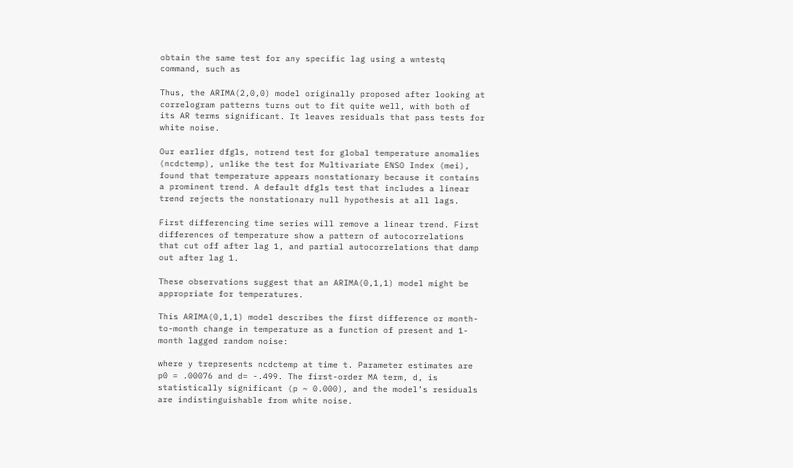obtain the same test for any specific lag using a wntestq command, such as

Thus, the ARIMA(2,0,0) model originally proposed after looking at correlogram patterns turns out to fit quite well, with both of its AR terms significant. It leaves residuals that pass tests for white noise.

Our earlier dfgls, notrend test for global temperature anomalies (ncdctemp), unlike the test for Multivariate ENSO Index (mei), found that temperature appears nonstationary because it contains a prominent trend. A default dfgls test that includes a linear trend rejects the nonstationary null hypothesis at all lags.

First differencing time series will remove a linear trend. First differences of temperature show a pattern of autocorrelations that cut off after lag 1, and partial autocorrelations that damp out after lag 1.

These observations suggest that an ARIMA(0,1,1) model might be appropriate for temperatures.

This ARIMA(0,1,1) model describes the first difference or month-to-month change in temperature as a function of present and 1-month lagged random noise:

where y trepresents ncdctemp at time t. Parameter estimates are p0 = .00076 and d= -.499. The first-order MA term, d, is statistically significant (p ~ 0.000), and the model’s residuals are indistinguishable from white noise.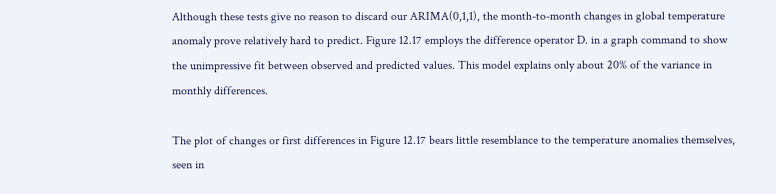Although these tests give no reason to discard our ARIMA(0,1,1), the month-to-month changes in global temperature anomaly prove relatively hard to predict. Figure 12.17 employs the difference operator D. in a graph command to show the unimpressive fit between observed and predicted values. This model explains only about 20% of the variance in monthly differences.

The plot of changes or first differences in Figure 12.17 bears little resemblance to the temperature anomalies themselves, seen in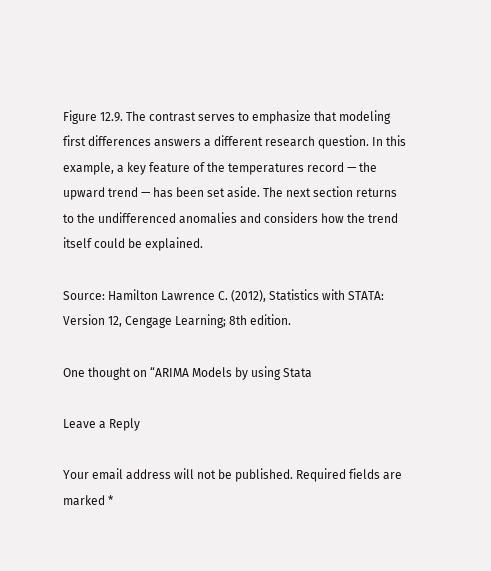Figure 12.9. The contrast serves to emphasize that modeling first differences answers a different research question. In this example, a key feature of the temperatures record — the upward trend — has been set aside. The next section returns to the undifferenced anomalies and considers how the trend itself could be explained.

Source: Hamilton Lawrence C. (2012), Statistics with STATA: Version 12, Cengage Learning; 8th edition.

One thought on “ARIMA Models by using Stata

Leave a Reply

Your email address will not be published. Required fields are marked *